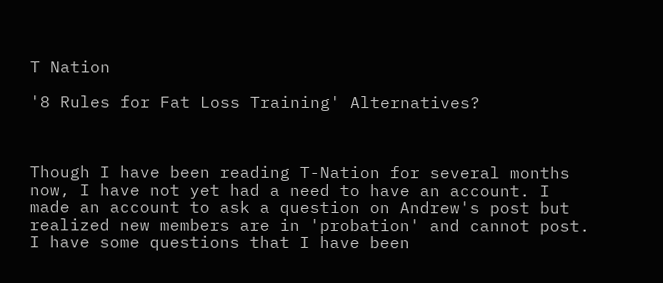T Nation

'8 Rules for Fat Loss Training' Alternatives?



Though I have been reading T-Nation for several months now, I have not yet had a need to have an account. I made an account to ask a question on Andrew's post but realized new members are in 'probation' and cannot post. I have some questions that I have been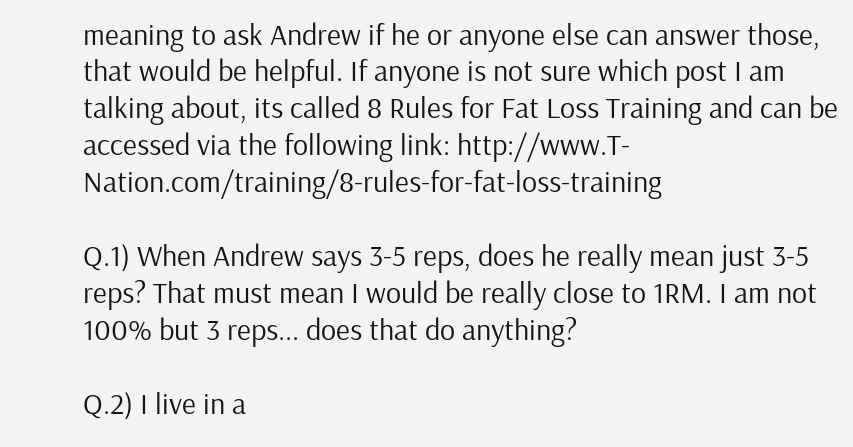meaning to ask Andrew if he or anyone else can answer those, that would be helpful. If anyone is not sure which post I am talking about, its called 8 Rules for Fat Loss Training and can be accessed via the following link: http://www.T-Nation.com/training/8-rules-for-fat-loss-training

Q.1) When Andrew says 3-5 reps, does he really mean just 3-5 reps? That must mean I would be really close to 1RM. I am not 100% but 3 reps... does that do anything?

Q.2) I live in a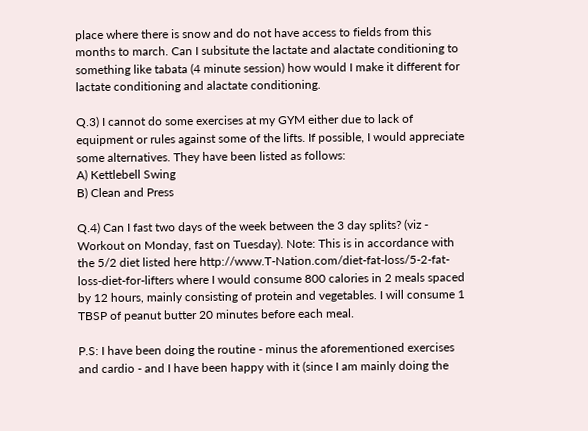place where there is snow and do not have access to fields from this months to march. Can I subsitute the lactate and alactate conditioning to something like tabata (4 minute session) how would I make it different for lactate conditioning and alactate conditioning.

Q.3) I cannot do some exercises at my GYM either due to lack of equipment or rules against some of the lifts. If possible, I would appreciate some alternatives. They have been listed as follows:
A) Kettlebell Swing
B) Clean and Press

Q.4) Can I fast two days of the week between the 3 day splits? (viz - Workout on Monday, fast on Tuesday). Note: This is in accordance with the 5/2 diet listed here http://www.T-Nation.com/diet-fat-loss/5-2-fat-loss-diet-for-lifters where I would consume 800 calories in 2 meals spaced by 12 hours, mainly consisting of protein and vegetables. I will consume 1 TBSP of peanut butter 20 minutes before each meal.

P.S: I have been doing the routine - minus the aforementioned exercises and cardio - and I have been happy with it (since I am mainly doing the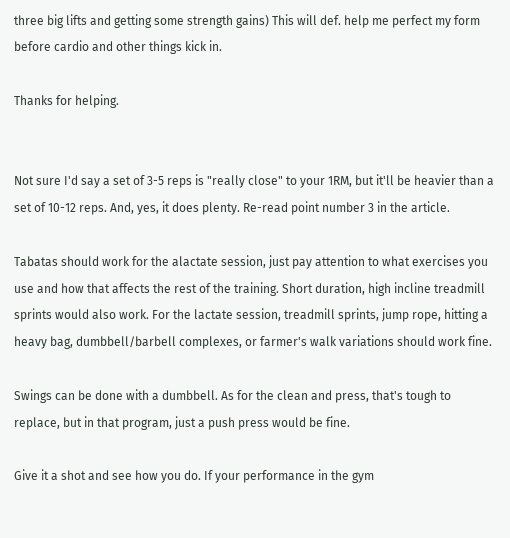three big lifts and getting some strength gains) This will def. help me perfect my form before cardio and other things kick in.

Thanks for helping.


Not sure I'd say a set of 3-5 reps is "really close" to your 1RM, but it'll be heavier than a set of 10-12 reps. And, yes, it does plenty. Re-read point number 3 in the article.

Tabatas should work for the alactate session, just pay attention to what exercises you use and how that affects the rest of the training. Short duration, high incline treadmill sprints would also work. For the lactate session, treadmill sprints, jump rope, hitting a heavy bag, dumbbell/barbell complexes, or farmer's walk variations should work fine.

Swings can be done with a dumbbell. As for the clean and press, that's tough to replace, but in that program, just a push press would be fine.

Give it a shot and see how you do. If your performance in the gym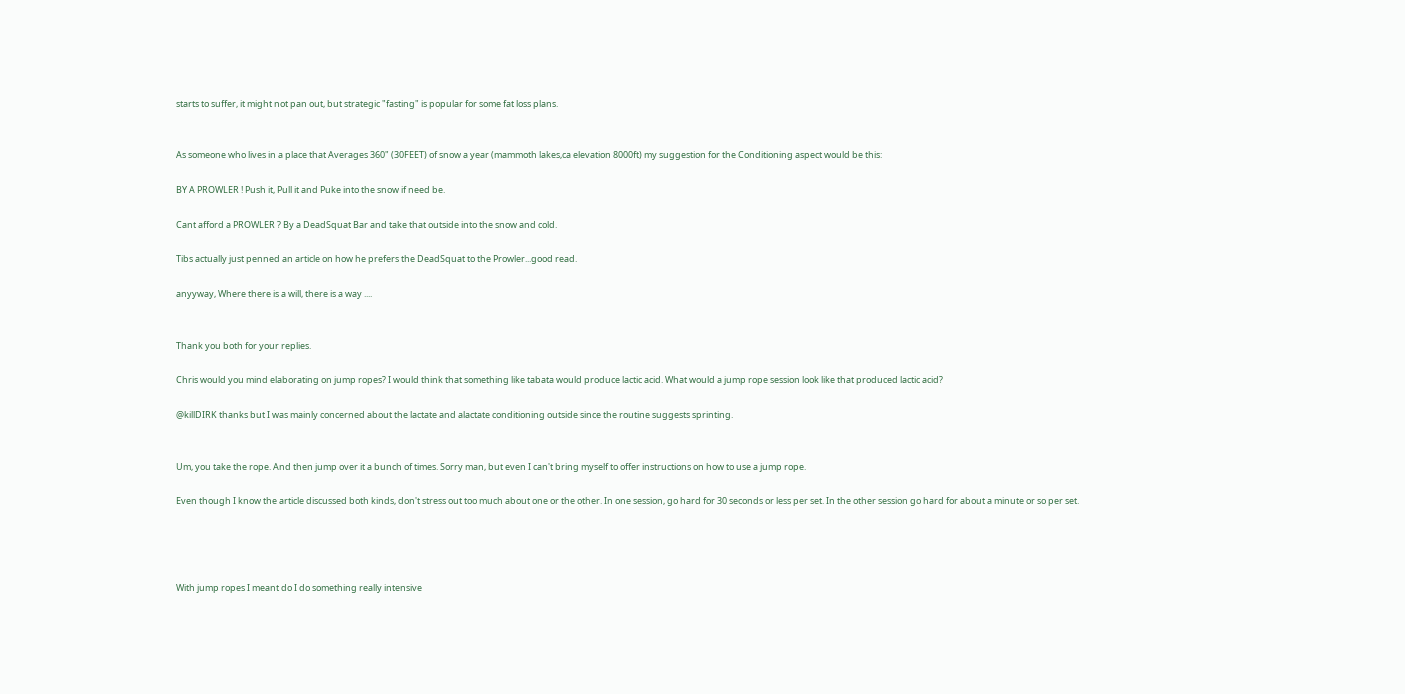starts to suffer, it might not pan out, but strategic "fasting" is popular for some fat loss plans.


As someone who lives in a place that Averages 360" (30FEET) of snow a year (mammoth lakes,ca elevation 8000ft) my suggestion for the Conditioning aspect would be this:

BY A PROWLER ! Push it, Pull it and Puke into the snow if need be.

Cant afford a PROWLER ? By a DeadSquat Bar and take that outside into the snow and cold.

Tibs actually just penned an article on how he prefers the DeadSquat to the Prowler...good read.

anyyway, Where there is a will, there is a way ....


Thank you both for your replies.

Chris would you mind elaborating on jump ropes? I would think that something like tabata would produce lactic acid. What would a jump rope session look like that produced lactic acid?

@killDIRK thanks but I was mainly concerned about the lactate and alactate conditioning outside since the routine suggests sprinting.


Um, you take the rope. And then jump over it a bunch of times. Sorry man, but even I can't bring myself to offer instructions on how to use a jump rope.

Even though I know the article discussed both kinds, don't stress out too much about one or the other. In one session, go hard for 30 seconds or less per set. In the other session go hard for about a minute or so per set.




With jump ropes I meant do I do something really intensive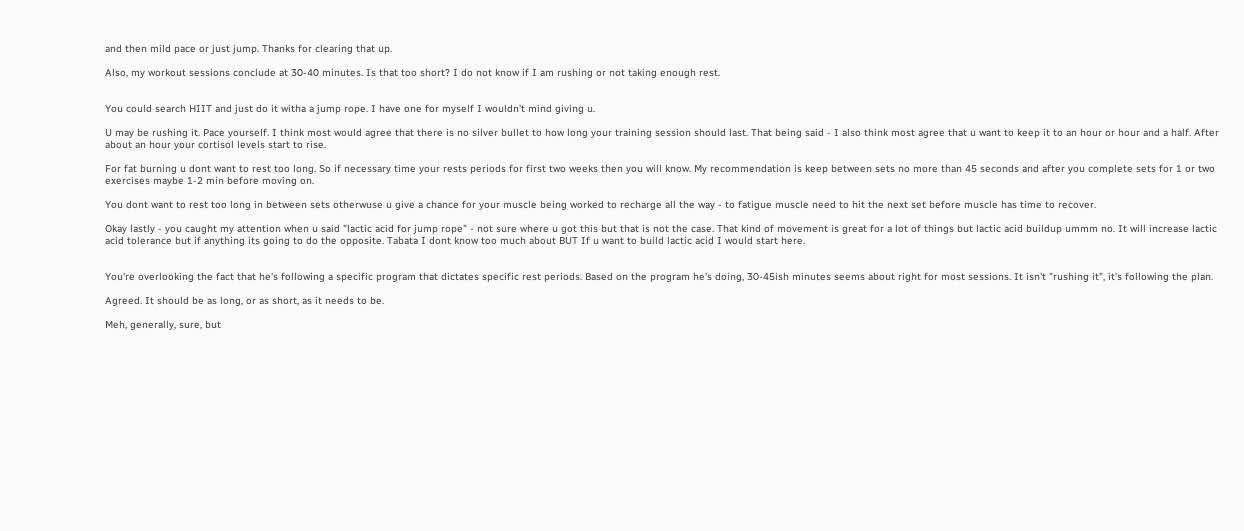and then mild pace or just jump. Thanks for clearing that up.

Also, my workout sessions conclude at 30-40 minutes. Is that too short? I do not know if I am rushing or not taking enough rest.


You could search HIIT and just do it witha a jump rope. I have one for myself I wouldn't mind giving u.

U may be rushing it. Pace yourself. I think most would agree that there is no silver bullet to how long your training session should last. That being said - I also think most agree that u want to keep it to an hour or hour and a half. After about an hour your cortisol levels start to rise.

For fat burning u dont want to rest too long. So if necessary time your rests periods for first two weeks then you will know. My recommendation is keep between sets no more than 45 seconds and after you complete sets for 1 or two exercises maybe 1-2 min before moving on.

You dont want to rest too long in between sets otherwuse u give a chance for your muscle being worked to recharge all the way - to fatigue muscle need to hit the next set before muscle has time to recover.

Okay lastly - you caught my attention when u said "lactic acid for jump rope" - not sure where u got this but that is not the case. That kind of movement is great for a lot of things but lactic acid buildup ummm no. It will increase lactic acid tolerance but if anything its going to do the opposite. Tabata I dont know too much about BUT If u want to build lactic acid I would start here.


You're overlooking the fact that he's following a specific program that dictates specific rest periods. Based on the program he's doing, 30-45ish minutes seems about right for most sessions. It isn't "rushing it", it's following the plan.

Agreed. It should be as long, or as short, as it needs to be.

Meh, generally, sure, but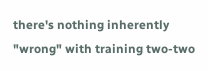there's nothing inherently "wrong" with training two-two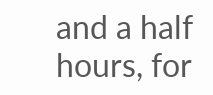and a half hours, for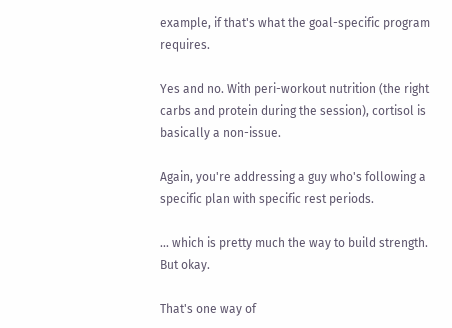example, if that's what the goal-specific program requires.

Yes and no. With peri-workout nutrition (the right carbs and protein during the session), cortisol is basically a non-issue.

Again, you're addressing a guy who's following a specific plan with specific rest periods.

... which is pretty much the way to build strength. But okay.

That's one way of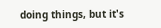doing things, but it's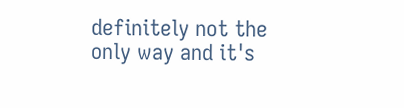definitely not the only way and it's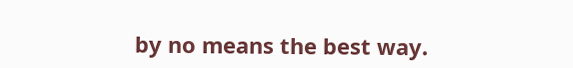by no means the best way.